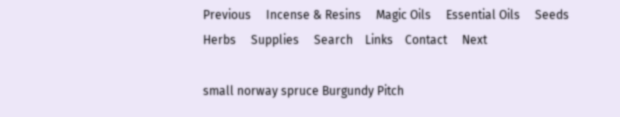Previous     Incense & Resins     Magic Oils     Essential Oils     Seeds     Herbs     Supplies     Search    Links    Contact     Next

small norway spruce Burgundy Pitch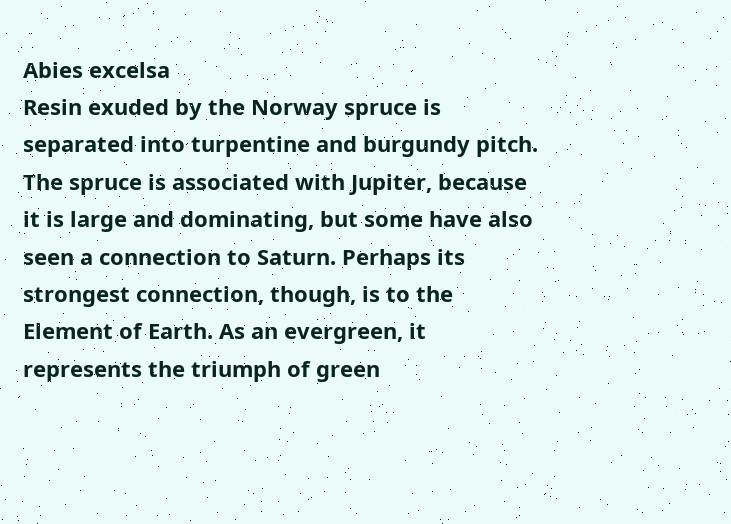Abies excelsa
Resin exuded by the Norway spruce is separated into turpentine and burgundy pitch. The spruce is associated with Jupiter, because it is large and dominating, but some have also seen a connection to Saturn. Perhaps its strongest connection, though, is to the Element of Earth. As an evergreen, it represents the triumph of green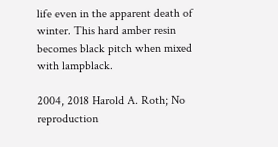life even in the apparent death of winter. This hard amber resin becomes black pitch when mixed with lampblack.

2004, 2018 Harold A. Roth; No reproduction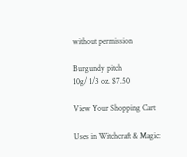without permission

Burgundy pitch
10g/ 1/3 oz. $7.50

View Your Shopping Cart

Uses in Witchcraft & Magic: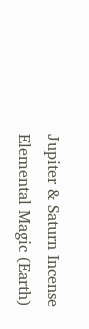Jupiter & Saturn Incense
Elemental Magic (Earth)